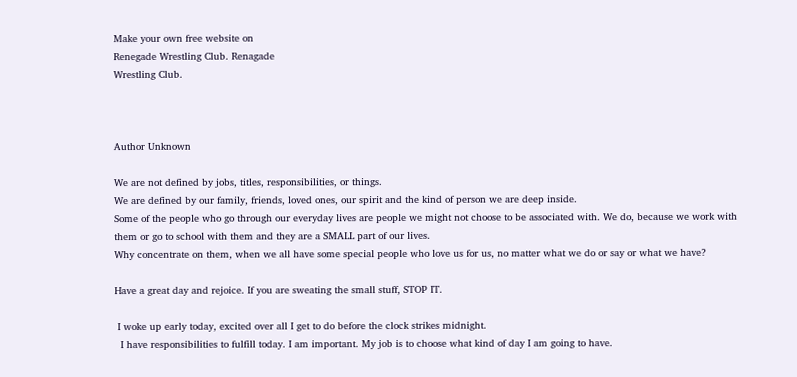Make your own free website on
Renegade Wrestling Club. Renagade
Wrestling Club.



Author Unknown

We are not defined by jobs, titles, responsibilities, or things.
We are defined by our family, friends, loved ones, our spirit and the kind of person we are deep inside.
Some of the people who go through our everyday lives are people we might not choose to be associated with. We do, because we work with them or go to school with them and they are a SMALL part of our lives.
Why concentrate on them, when we all have some special people who love us for us, no matter what we do or say or what we have?

Have a great day and rejoice. If you are sweating the small stuff, STOP IT.

 I woke up early today, excited over all I get to do before the clock strikes midnight.
  I have responsibilities to fulfill today. I am important. My job is to choose what kind of day I am going to have.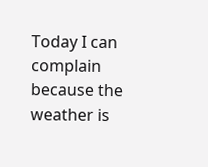Today I can complain because the weather is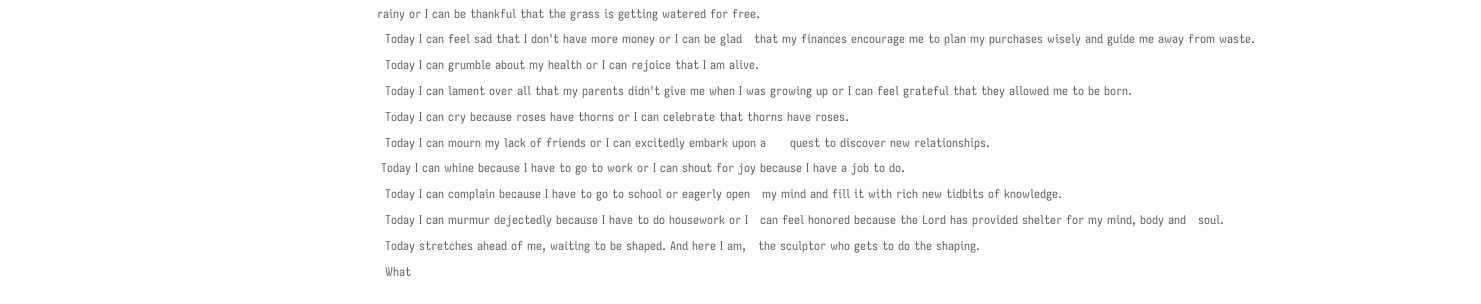rainy or I can be thankful that the grass is getting watered for free.
  Today I can feel sad that I don't have more money or I can be glad   that my finances encourage me to plan my purchases wisely and guide me away from waste.
  Today I can grumble about my health or I can rejoice that I am alive.
  Today I can lament over all that my parents didn't give me when I was growing up or I can feel grateful that they allowed me to be born.
  Today I can cry because roses have thorns or I can celebrate that thorns have roses.
  Today I can mourn my lack of friends or I can excitedly embark upon a      quest to discover new relationships.
 Today I can whine because I have to go to work or I can shout for joy because I have a job to do.
  Today I can complain because I have to go to school or eagerly open   my mind and fill it with rich new tidbits of knowledge.
  Today I can murmur dejectedly because I have to do housework or I   can feel honored because the Lord has provided shelter for my mind, body and   soul.
  Today stretches ahead of me, waiting to be shaped. And here I am,   the sculptor who gets to do the shaping.
  What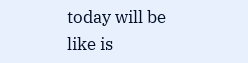today will be like is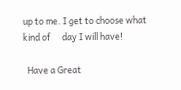up to me. I get to choose what kind of      day I will have!

  Have a Great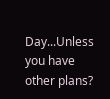Day...Unless you have other plans?